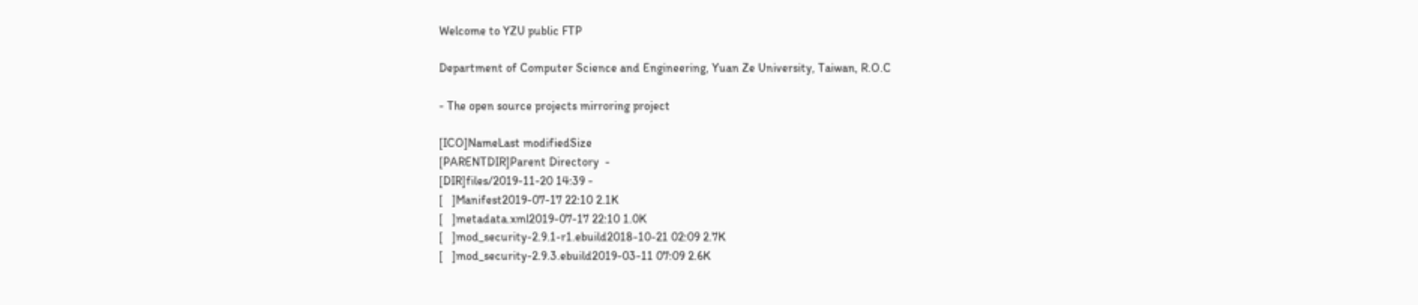Welcome to YZU public FTP

Department of Computer Science and Engineering, Yuan Ze University, Taiwan, R.O.C

- The open source projects mirroring project

[ICO]NameLast modifiedSize
[PARENTDIR]Parent Directory  -
[DIR]files/2019-11-20 14:39 -
[   ]Manifest2019-07-17 22:10 2.1K
[   ]metadata.xml2019-07-17 22:10 1.0K
[   ]mod_security-2.9.1-r1.ebuild2018-10-21 02:09 2.7K
[   ]mod_security-2.9.3.ebuild2019-03-11 07:09 2.6K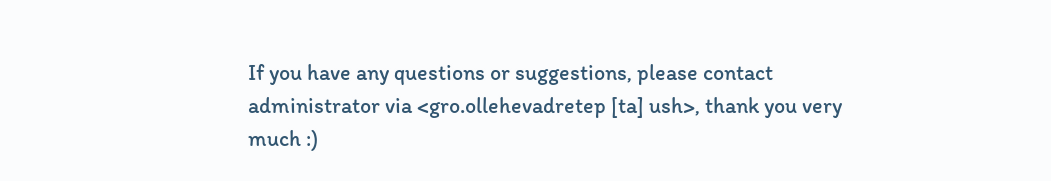If you have any questions or suggestions, please contact administrator via <gro.ollehevadretep [ta] ush>, thank you very much :)